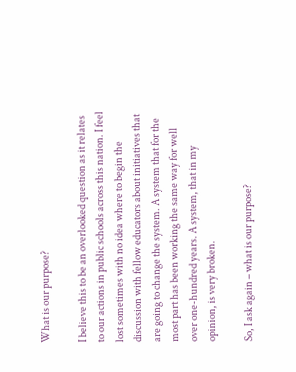What is our purpose?

I believe this to be an overlooked question as it relates to our actions in public schools across this nation. I feel lost sometimes with no idea where to begin the discussion with fellow educators about initiatives that are going to change the system. A system that for the most part has been working the same way for well over one-hundred years. A system, that in my opinion, is very broken.

So, I ask again – what is our purpose?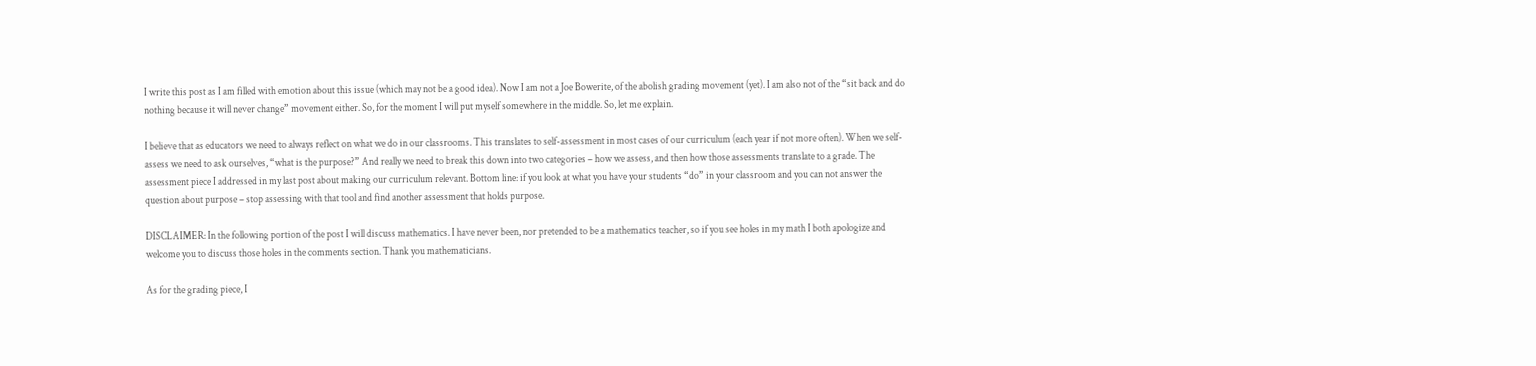I write this post as I am filled with emotion about this issue (which may not be a good idea). Now I am not a Joe Bowerite, of the abolish grading movement (yet). I am also not of the “sit back and do nothing because it will never change” movement either. So, for the moment I will put myself somewhere in the middle. So, let me explain.

I believe that as educators we need to always reflect on what we do in our classrooms. This translates to self-assessment in most cases of our curriculum (each year if not more often). When we self-assess we need to ask ourselves, “what is the purpose?” And really we need to break this down into two categories – how we assess, and then how those assessments translate to a grade. The assessment piece I addressed in my last post about making our curriculum relevant. Bottom line: if you look at what you have your students “do” in your classroom and you can not answer the question about purpose – stop assessing with that tool and find another assessment that holds purpose.

DISCLAIMER: In the following portion of the post I will discuss mathematics. I have never been, nor pretended to be a mathematics teacher, so if you see holes in my math I both apologize and welcome you to discuss those holes in the comments section. Thank you mathematicians.

As for the grading piece, I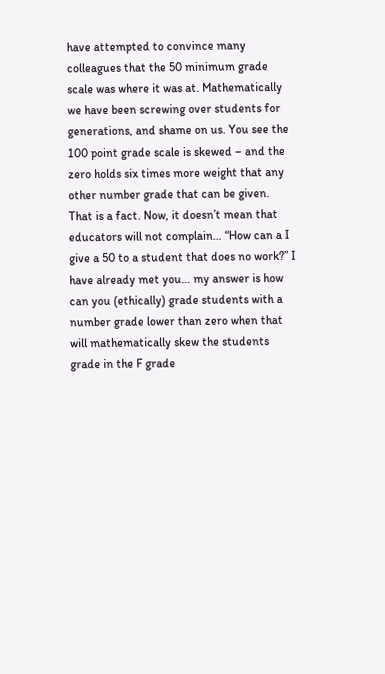have attempted to convince many colleagues that the 50 minimum grade scale was where it was at. Mathematically we have been screwing over students for generations, and shame on us. You see the 100 point grade scale is skewed – and the zero holds six times more weight that any other number grade that can be given. That is a fact. Now, it doesn’t mean that educators will not complain… “How can a I give a 50 to a student that does no work?” I have already met you… my answer is how can you (ethically) grade students with a number grade lower than zero when that will mathematically skew the students grade in the F grade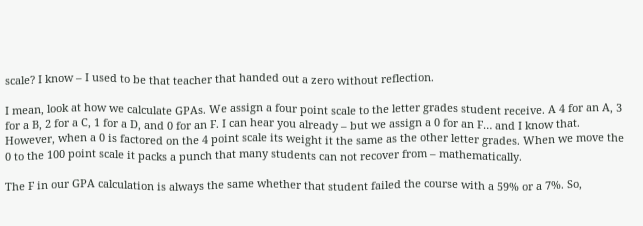scale? I know – I used to be that teacher that handed out a zero without reflection.

I mean, look at how we calculate GPAs. We assign a four point scale to the letter grades student receive. A 4 for an A, 3 for a B, 2 for a C, 1 for a D, and 0 for an F. I can hear you already – but we assign a 0 for an F… and I know that. However, when a 0 is factored on the 4 point scale its weight it the same as the other letter grades. When we move the 0 to the 100 point scale it packs a punch that many students can not recover from – mathematically.

The F in our GPA calculation is always the same whether that student failed the course with a 59% or a 7%. So,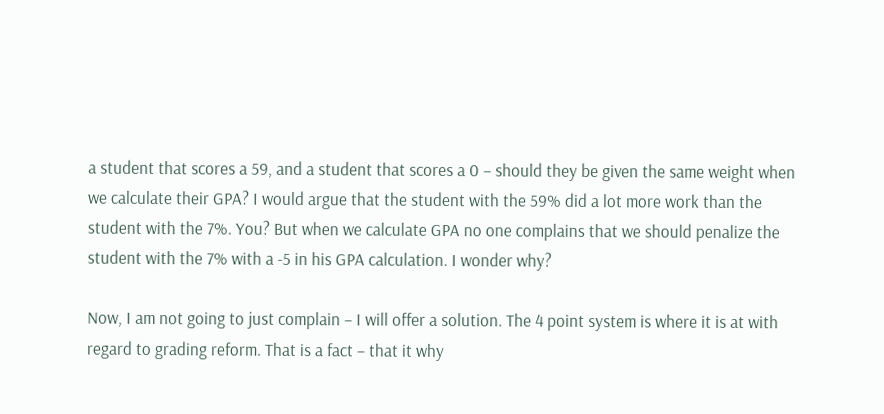a student that scores a 59, and a student that scores a 0 – should they be given the same weight when we calculate their GPA? I would argue that the student with the 59% did a lot more work than the student with the 7%. You? But when we calculate GPA no one complains that we should penalize the student with the 7% with a -5 in his GPA calculation. I wonder why?

Now, I am not going to just complain – I will offer a solution. The 4 point system is where it is at with regard to grading reform. That is a fact – that it why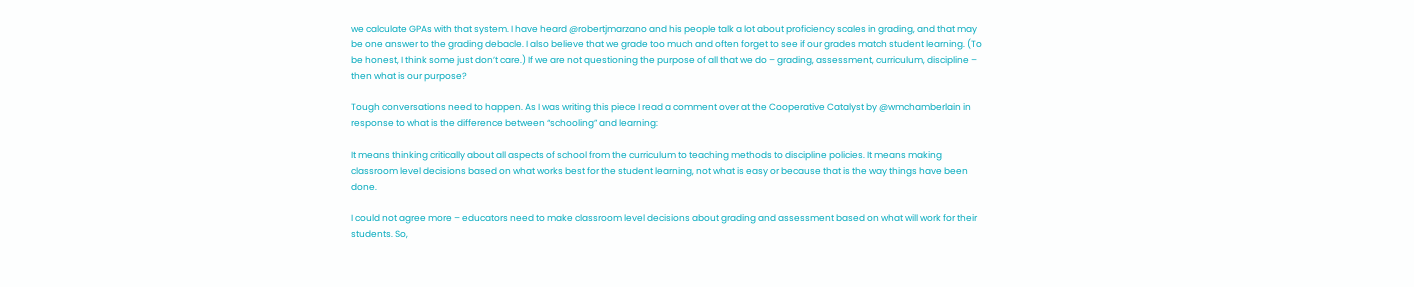we calculate GPAs with that system. I have heard @robertjmarzano and his people talk a lot about proficiency scales in grading, and that may be one answer to the grading debacle. I also believe that we grade too much and often forget to see if our grades match student learning. (To be honest, I think some just don’t care.) If we are not questioning the purpose of all that we do – grading, assessment, curriculum, discipline – then what is our purpose?

Tough conversations need to happen. As I was writing this piece I read a comment over at the Cooperative Catalyst by @wmchamberlain in response to what is the difference between “schooling” and learning:

It means thinking critically about all aspects of school from the curriculum to teaching methods to discipline policies. It means making classroom level decisions based on what works best for the student learning, not what is easy or because that is the way things have been done.

I could not agree more – educators need to make classroom level decisions about grading and assessment based on what will work for their students. So,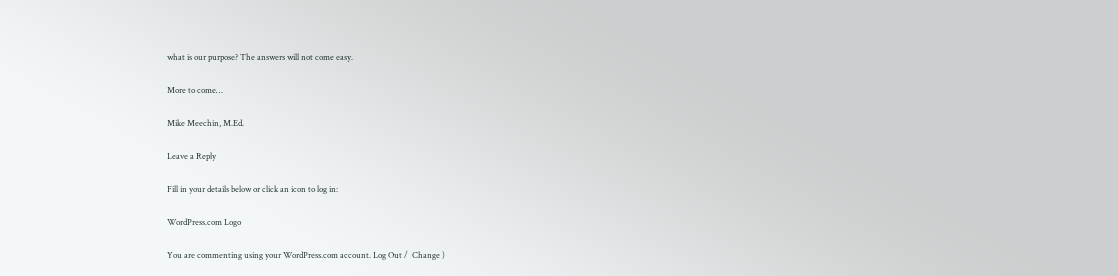what is our purpose? The answers will not come easy.

More to come…

Mike Meechin, M.Ed.

Leave a Reply

Fill in your details below or click an icon to log in:

WordPress.com Logo

You are commenting using your WordPress.com account. Log Out /  Change )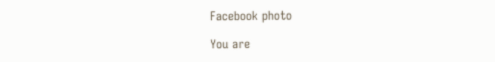Facebook photo

You are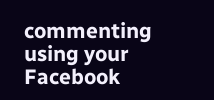commenting using your Facebook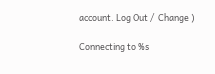account. Log Out /  Change )

Connecting to %s